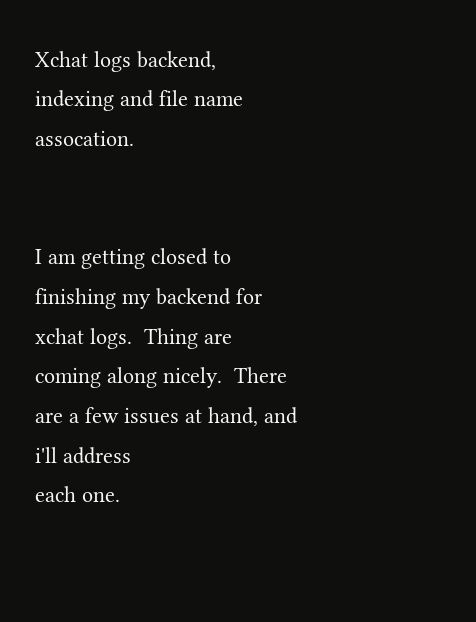Xchat logs backend, indexing and file name assocation.


I am getting closed to finishing my backend for xchat logs.  Thing are
coming along nicely.  There are a few issues at hand, and i'll address
each one.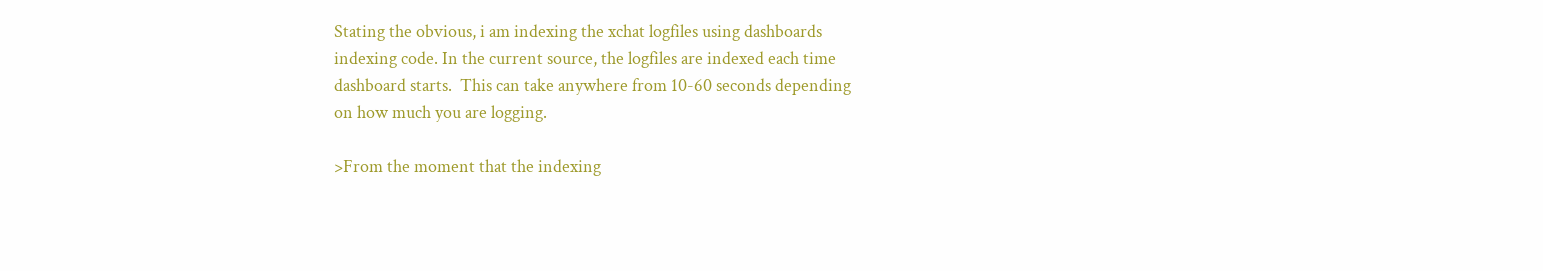Stating the obvious, i am indexing the xchat logfiles using dashboards
indexing code. In the current source, the logfiles are indexed each time
dashboard starts.  This can take anywhere from 10-60 seconds depending
on how much you are logging.

>From the moment that the indexing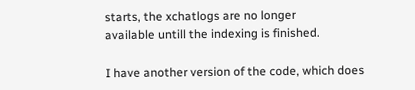starts, the xchatlogs are no longer
available untill the indexing is finished.

I have another version of the code, which does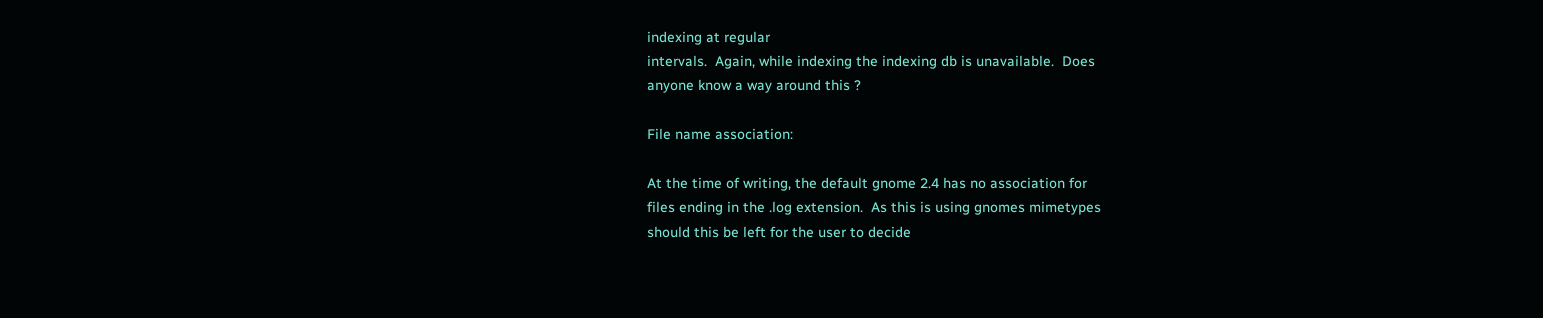indexing at regular
intervals.  Again, while indexing the indexing db is unavailable.  Does
anyone know a way around this ?

File name association:

At the time of writing, the default gnome 2.4 has no association for
files ending in the .log extension.  As this is using gnomes mimetypes
should this be left for the user to decide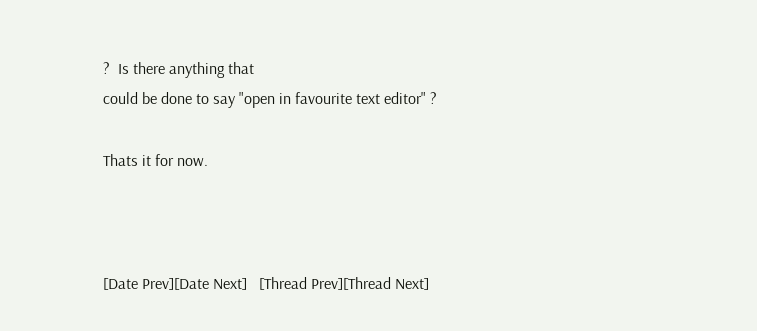?  Is there anything that
could be done to say "open in favourite text editor" ?

Thats it for now.



[Date Prev][Date Next]   [Thread Prev][Thread Next]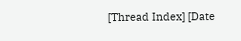[Thread Index] [Date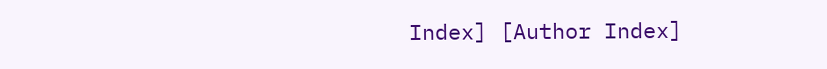Index] [Author Index]